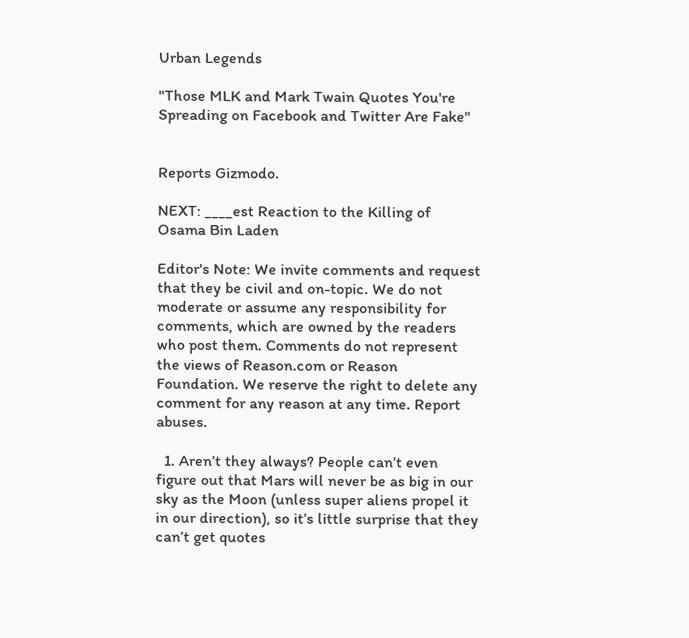Urban Legends

"Those MLK and Mark Twain Quotes You're Spreading on Facebook and Twitter Are Fake"


Reports Gizmodo.

NEXT: ____est Reaction to the Killing of Osama Bin Laden

Editor's Note: We invite comments and request that they be civil and on-topic. We do not moderate or assume any responsibility for comments, which are owned by the readers who post them. Comments do not represent the views of Reason.com or Reason Foundation. We reserve the right to delete any comment for any reason at any time. Report abuses.

  1. Aren’t they always? People can’t even figure out that Mars will never be as big in our sky as the Moon (unless super aliens propel it in our direction), so it’s little surprise that they can’t get quotes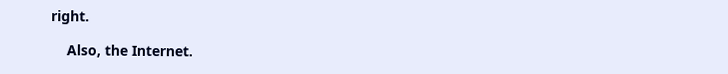right.

    Also, the Internet.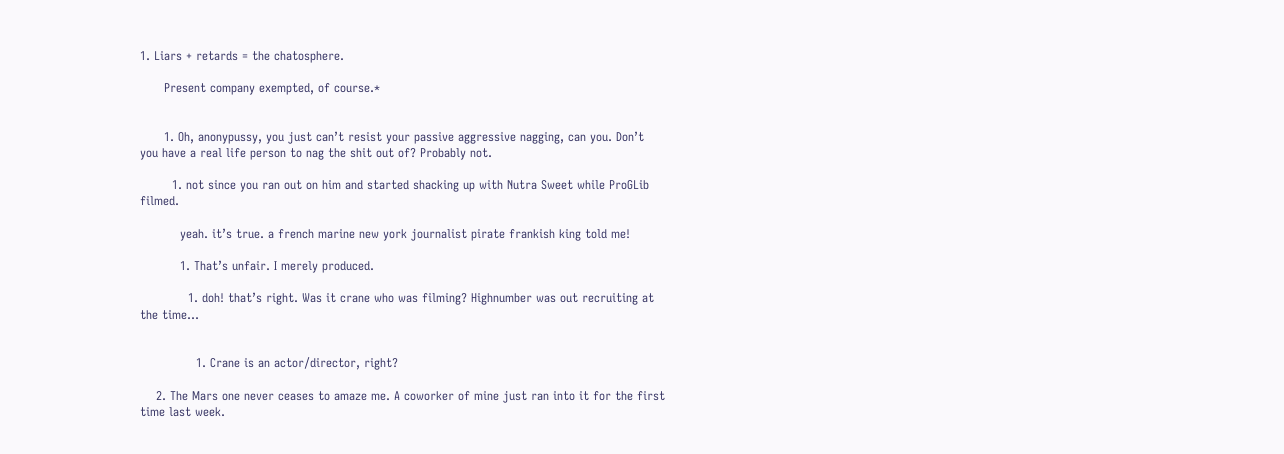1. Liars + retards = the chatosphere.

      Present company exempted, of course.*


      1. Oh, anonypussy, you just can’t resist your passive aggressive nagging, can you. Don’t you have a real life person to nag the shit out of? Probably not.

        1. not since you ran out on him and started shacking up with Nutra Sweet while ProGLib filmed.

          yeah. it’s true. a french marine new york journalist pirate frankish king told me!

          1. That’s unfair. I merely produced.

            1. doh! that’s right. Was it crane who was filming? Highnumber was out recruiting at the time…


              1. Crane is an actor/director, right?

    2. The Mars one never ceases to amaze me. A coworker of mine just ran into it for the first time last week.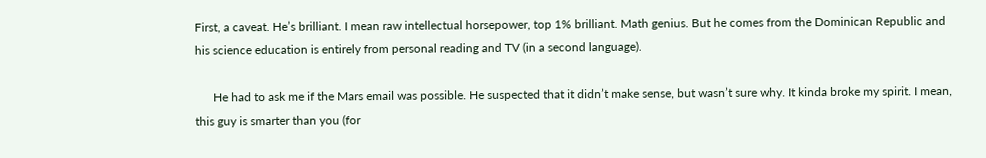First, a caveat. He’s brilliant. I mean raw intellectual horsepower, top 1% brilliant. Math genius. But he comes from the Dominican Republic and his science education is entirely from personal reading and TV (in a second language).

      He had to ask me if the Mars email was possible. He suspected that it didn’t make sense, but wasn’t sure why. It kinda broke my spirit. I mean, this guy is smarter than you (for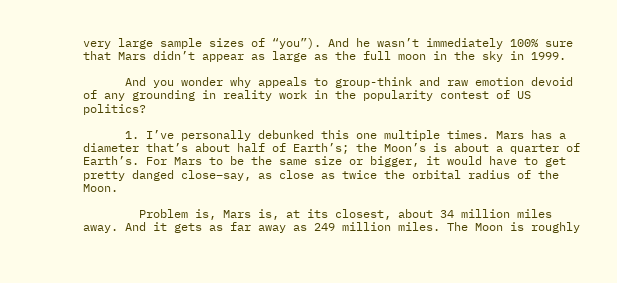very large sample sizes of “you”). And he wasn’t immediately 100% sure that Mars didn’t appear as large as the full moon in the sky in 1999.

      And you wonder why appeals to group-think and raw emotion devoid of any grounding in reality work in the popularity contest of US politics?

      1. I’ve personally debunked this one multiple times. Mars has a diameter that’s about half of Earth’s; the Moon’s is about a quarter of Earth’s. For Mars to be the same size or bigger, it would have to get pretty danged close–say, as close as twice the orbital radius of the Moon.

        Problem is, Mars is, at its closest, about 34 million miles away. And it gets as far away as 249 million miles. The Moon is roughly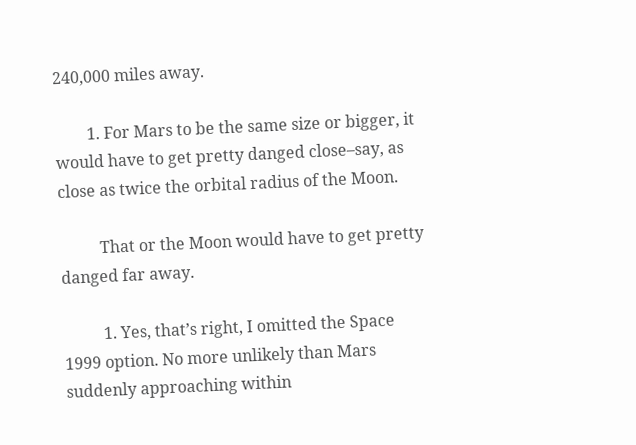240,000 miles away.

        1. For Mars to be the same size or bigger, it would have to get pretty danged close–say, as close as twice the orbital radius of the Moon.

          That or the Moon would have to get pretty danged far away.

          1. Yes, that’s right, I omitted the Space 1999 option. No more unlikely than Mars suddenly approaching within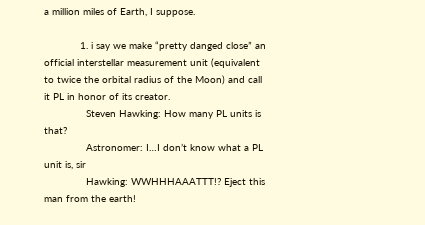a million miles of Earth, I suppose.

            1. i say we make “pretty danged close” an official interstellar measurement unit (equivalent to twice the orbital radius of the Moon) and call it PL in honor of its creator.
              Steven Hawking: How many PL units is that?
              Astronomer: I…I don’t know what a PL unit is, sir
              Hawking: WWHHHAAATTT!? Eject this man from the earth!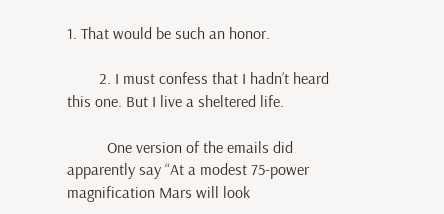1. That would be such an honor.

        2. I must confess that I hadn’t heard this one. But I live a sheltered life.

          One version of the emails did apparently say “At a modest 75-power magnification Mars will look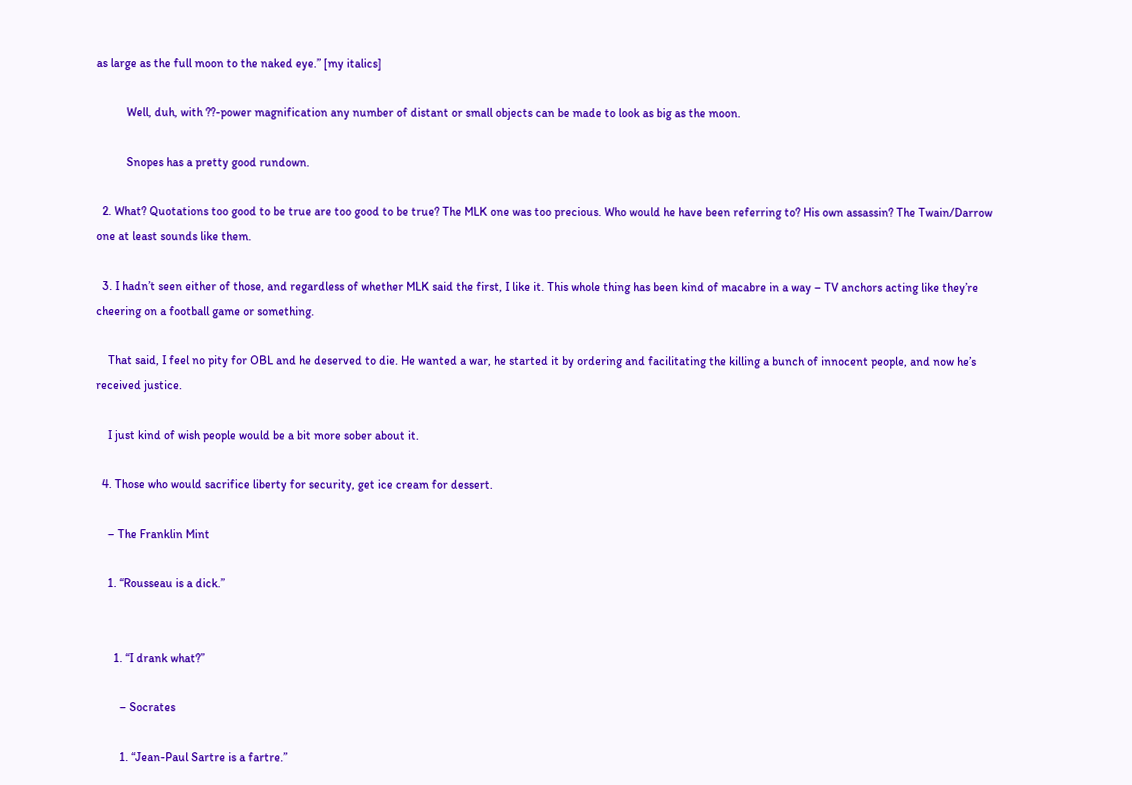as large as the full moon to the naked eye.” [my italics]

          Well, duh, with ??-power magnification any number of distant or small objects can be made to look as big as the moon.

          Snopes has a pretty good rundown.

  2. What? Quotations too good to be true are too good to be true? The MLK one was too precious. Who would he have been referring to? His own assassin? The Twain/Darrow one at least sounds like them.

  3. I hadn’t seen either of those, and regardless of whether MLK said the first, I like it. This whole thing has been kind of macabre in a way – TV anchors acting like they’re cheering on a football game or something.

    That said, I feel no pity for OBL and he deserved to die. He wanted a war, he started it by ordering and facilitating the killing a bunch of innocent people, and now he’s received justice.

    I just kind of wish people would be a bit more sober about it.

  4. Those who would sacrifice liberty for security, get ice cream for dessert.

    – The Franklin Mint

    1. “Rousseau is a dick.”


      1. “I drank what?”

        – Socrates

        1. “Jean-Paul Sartre is a fartre.”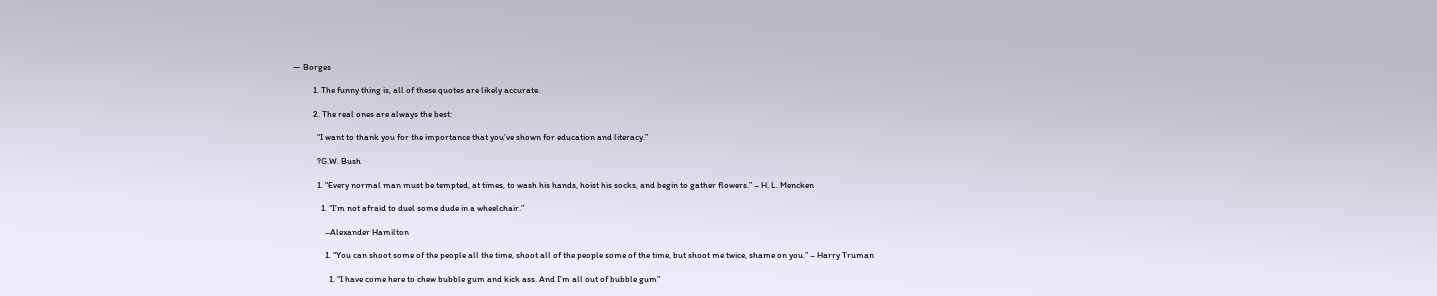— Borges

          1. The funny thing is, all of these quotes are likely accurate.

          2. The real ones are always the best:

            “I want to thank you for the importance that you’ve shown for education and literacy.”

            ?G.W. Bush

            1. “Every normal man must be tempted, at times, to wash his hands, hoist his socks, and begin to gather flowers.” – H. L. Mencken

              1. “I’m not afraid to duel some dude in a wheelchair.”

                –Alexander Hamilton

                1. “You can shoot some of the people all the time, shoot all of the people some of the time, but shoot me twice, shame on you.” – Harry Truman

                  1. “I have come here to chew bubble gum and kick ass. And I’m all out of bubble gum”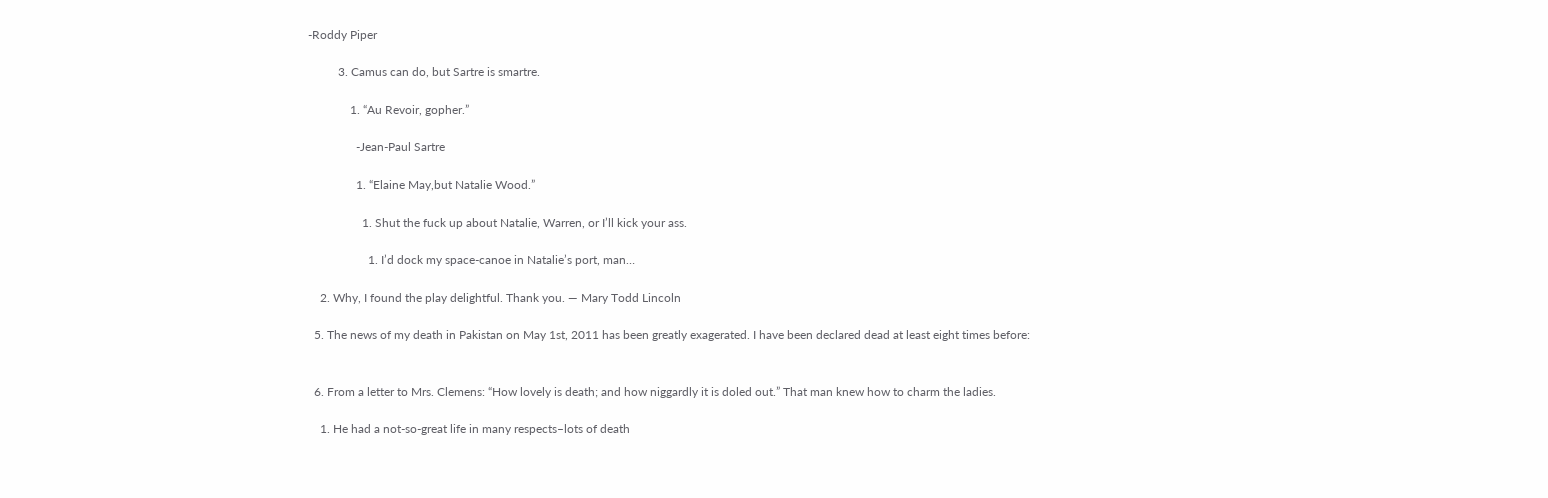-Roddy Piper

          3. Camus can do, but Sartre is smartre.

              1. “Au Revoir, gopher.”

                -Jean-Paul Sartre

                1. “Elaine May,but Natalie Wood.”

                  1. Shut the fuck up about Natalie, Warren, or I’ll kick your ass.

                    1. I’d dock my space-canoe in Natalie’s port, man…

    2. Why, I found the play delightful. Thank you. — Mary Todd Lincoln

  5. The news of my death in Pakistan on May 1st, 2011 has been greatly exagerated. I have been declared dead at least eight times before:


  6. From a letter to Mrs. Clemens: “How lovely is death; and how niggardly it is doled out.” That man knew how to charm the ladies.

    1. He had a not-so-great life in many respects–lots of death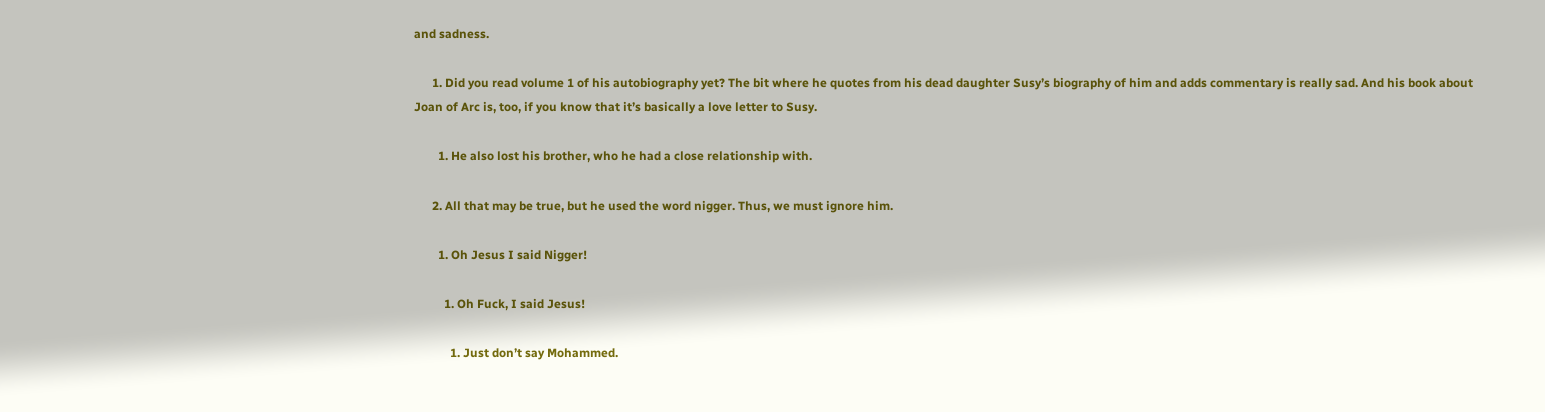and sadness.

      1. Did you read volume 1 of his autobiography yet? The bit where he quotes from his dead daughter Susy’s biography of him and adds commentary is really sad. And his book about Joan of Arc is, too, if you know that it’s basically a love letter to Susy.

        1. He also lost his brother, who he had a close relationship with.

      2. All that may be true, but he used the word nigger. Thus, we must ignore him.

        1. Oh Jesus I said Nigger!

          1. Oh Fuck, I said Jesus!

            1. Just don’t say Mohammed.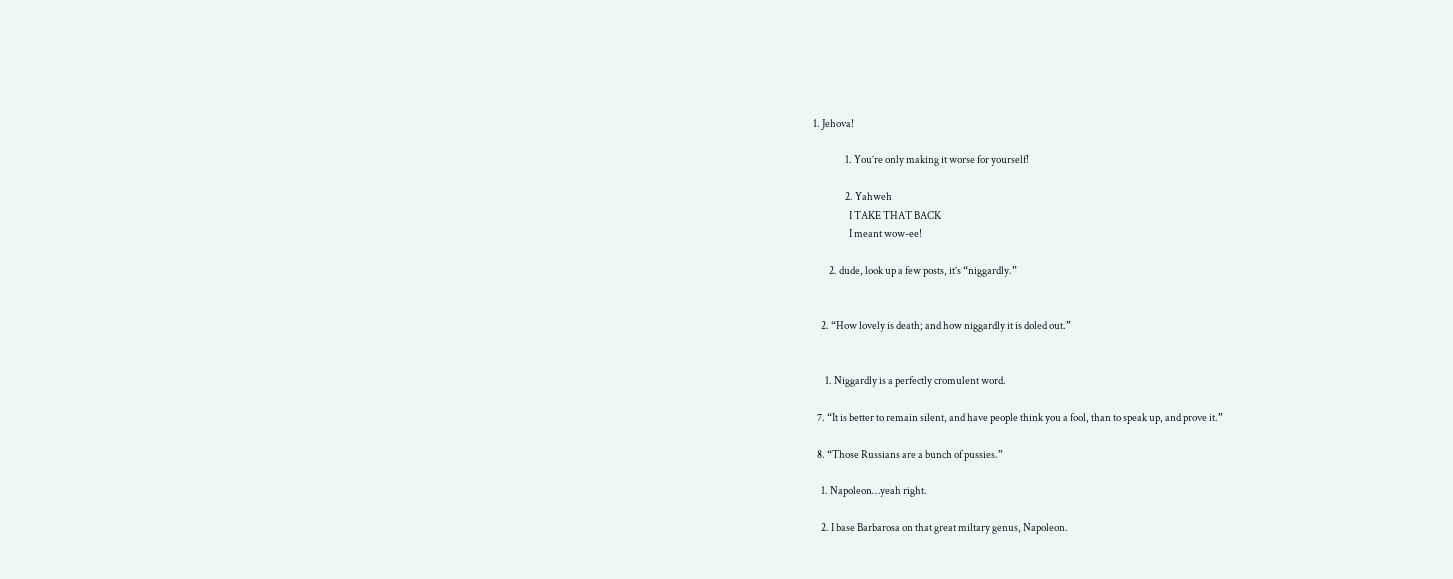1. Jehova!

                1. You’re only making it worse for yourself!

                2. Yahweh
                  I TAKE THAT BACK
                  I meant wow-ee!

        2. dude, look up a few posts, it’s “niggardly.”


    2. “How lovely is death; and how niggardly it is doled out.”


      1. Niggardly is a perfectly cromulent word.

  7. “It is better to remain silent, and have people think you a fool, than to speak up, and prove it.”

  8. “Those Russians are a bunch of pussies.”

    1. Napoleon…yeah right.

    2. I base Barbarosa on that great miltary genus, Napoleon.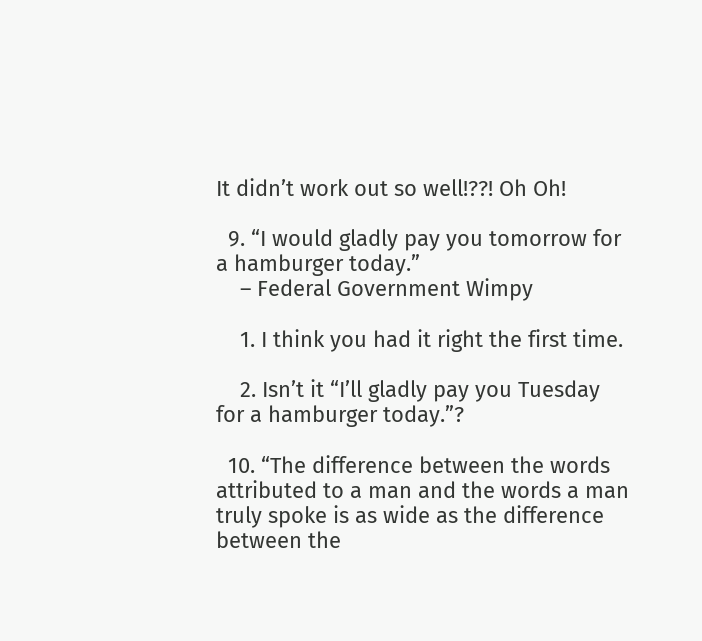It didn’t work out so well!??! Oh Oh!

  9. “I would gladly pay you tomorrow for a hamburger today.”
    – Federal Government Wimpy

    1. I think you had it right the first time.

    2. Isn’t it “I’ll gladly pay you Tuesday for a hamburger today.”?

  10. “The difference between the words attributed to a man and the words a man truly spoke is as wide as the difference between the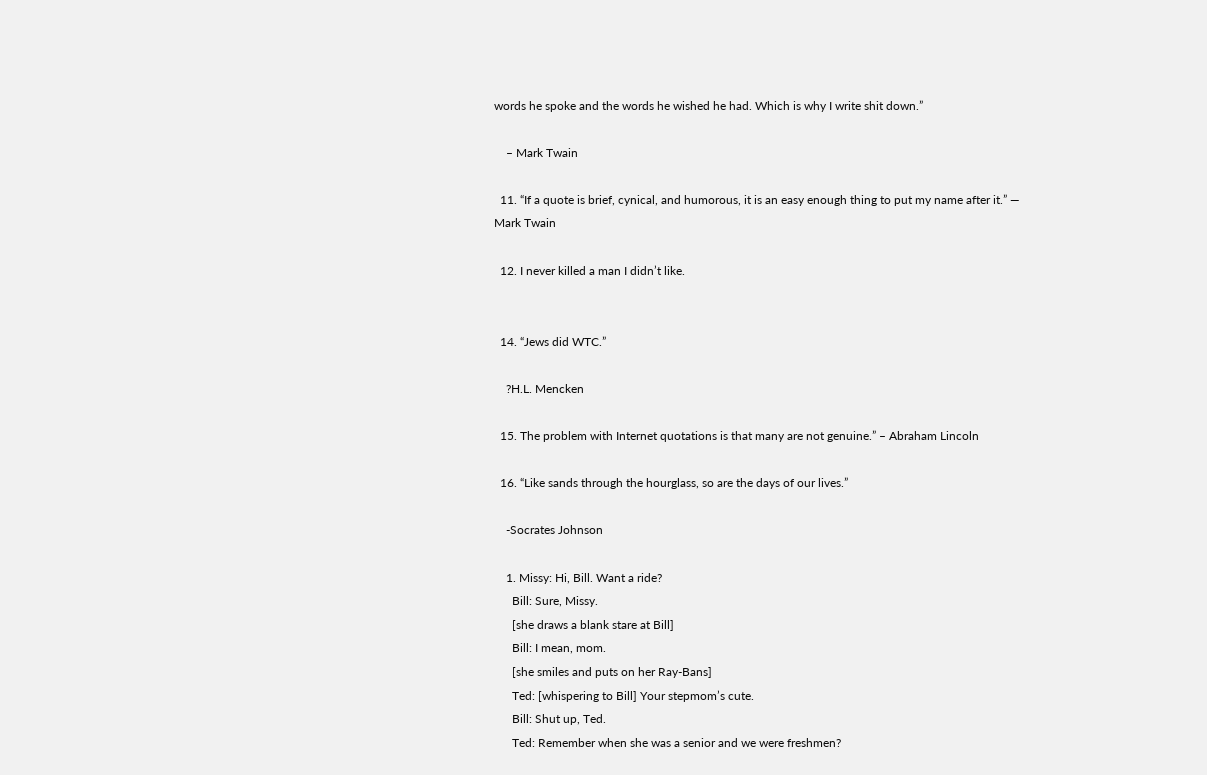words he spoke and the words he wished he had. Which is why I write shit down.”

    – Mark Twain

  11. “If a quote is brief, cynical, and humorous, it is an easy enough thing to put my name after it.” — Mark Twain

  12. I never killed a man I didn’t like.


  14. “Jews did WTC.”

    ?H.L. Mencken

  15. The problem with Internet quotations is that many are not genuine.” – Abraham Lincoln

  16. “Like sands through the hourglass, so are the days of our lives.”

    -Socrates Johnson

    1. Missy: Hi, Bill. Want a ride?
      Bill: Sure, Missy.
      [she draws a blank stare at Bill]
      Bill: I mean, mom.
      [she smiles and puts on her Ray-Bans]
      Ted: [whispering to Bill] Your stepmom’s cute.
      Bill: Shut up, Ted.
      Ted: Remember when she was a senior and we were freshmen?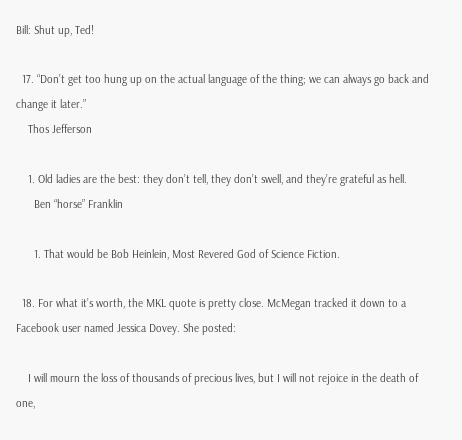Bill: Shut up, Ted!

  17. “Don’t get too hung up on the actual language of the thing; we can always go back and change it later.”
    Thos Jefferson

    1. Old ladies are the best: they don’t tell, they don’t swell, and they’re grateful as hell.
      Ben “horse” Franklin

      1. That would be Bob Heinlein, Most Revered God of Science Fiction.

  18. For what it’s worth, the MKL quote is pretty close. McMegan tracked it down to a Facebook user named Jessica Dovey. She posted:

    I will mourn the loss of thousands of precious lives, but I will not rejoice in the death of one,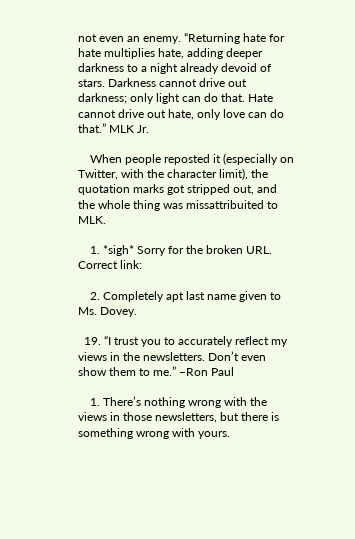not even an enemy. “Returning hate for hate multiplies hate, adding deeper darkness to a night already devoid of stars. Darkness cannot drive out darkness; only light can do that. Hate cannot drive out hate, only love can do that.” MLK Jr.

    When people reposted it (especially on Twitter, with the character limit), the quotation marks got stripped out, and the whole thing was missattribuited to MLK.

    1. *sigh* Sorry for the broken URL. Correct link:

    2. Completely apt last name given to Ms. Dovey.

  19. “I trust you to accurately reflect my views in the newsletters. Don’t even show them to me.” –Ron Paul

    1. There’s nothing wrong with the views in those newsletters, but there is something wrong with yours.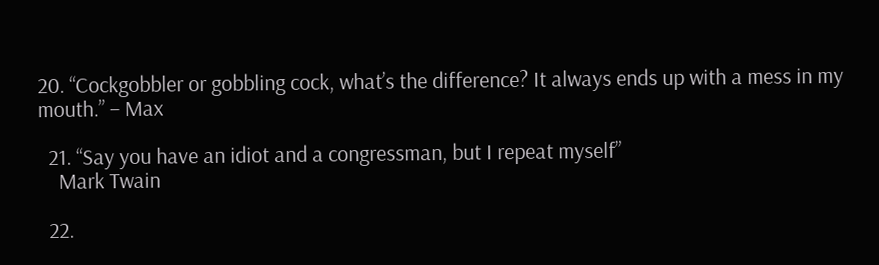20. “Cockgobbler or gobbling cock, what’s the difference? It always ends up with a mess in my mouth.” – Max

  21. “Say you have an idiot and a congressman, but I repeat myself”
    Mark Twain

  22.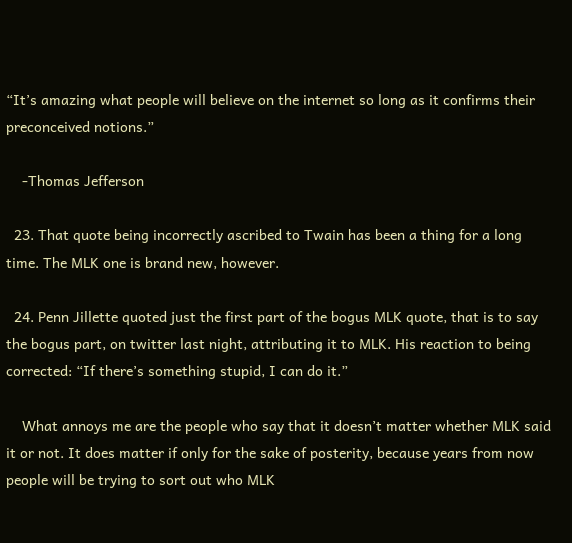“It’s amazing what people will believe on the internet so long as it confirms their preconceived notions.”

    -Thomas Jefferson

  23. That quote being incorrectly ascribed to Twain has been a thing for a long time. The MLK one is brand new, however.

  24. Penn Jillette quoted just the first part of the bogus MLK quote, that is to say the bogus part, on twitter last night, attributing it to MLK. His reaction to being corrected: “If there’s something stupid, I can do it.”

    What annoys me are the people who say that it doesn’t matter whether MLK said it or not. It does matter if only for the sake of posterity, because years from now people will be trying to sort out who MLK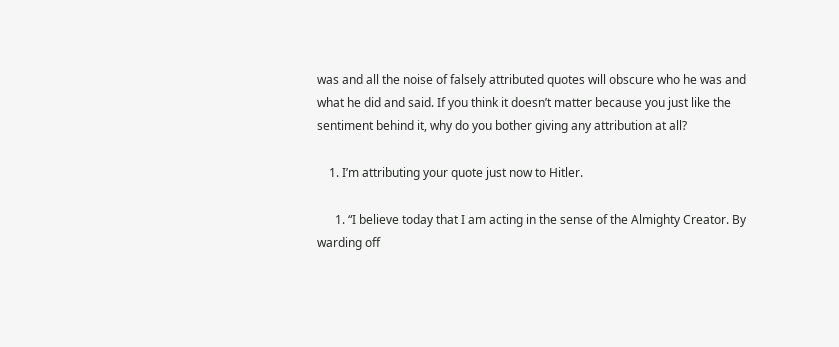was and all the noise of falsely attributed quotes will obscure who he was and what he did and said. If you think it doesn’t matter because you just like the sentiment behind it, why do you bother giving any attribution at all?

    1. I’m attributing your quote just now to Hitler.

      1. “I believe today that I am acting in the sense of the Almighty Creator. By warding off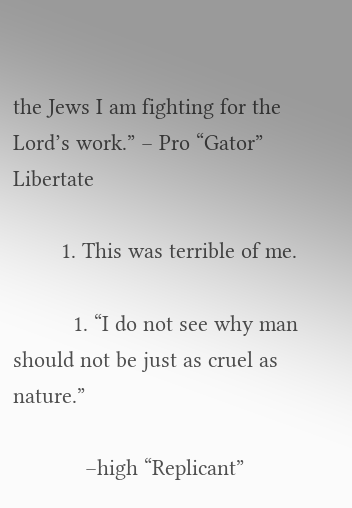the Jews I am fighting for the Lord’s work.” – Pro “Gator” Libertate

        1. This was terrible of me.

          1. “I do not see why man should not be just as cruel as nature.”

            –high “Replicant”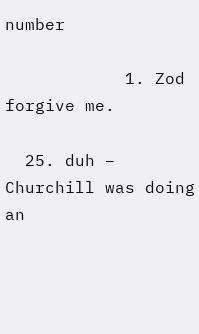number

            1. Zod forgive me.

  25. duh – Churchill was doing an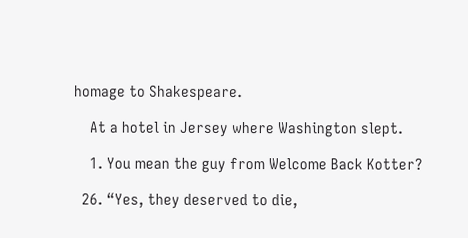homage to Shakespeare.

    At a hotel in Jersey where Washington slept.

    1. You mean the guy from Welcome Back Kotter?

  26. “Yes, they deserved to die,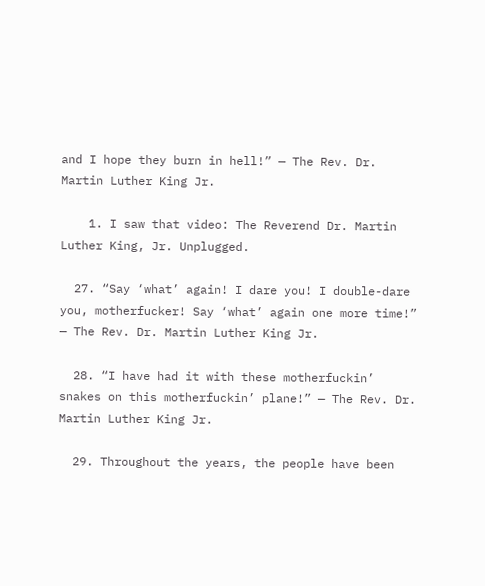and I hope they burn in hell!” — The Rev. Dr. Martin Luther King Jr.

    1. I saw that video: The Reverend Dr. Martin Luther King, Jr. Unplugged.

  27. “Say ‘what’ again! I dare you! I double-dare you, motherfucker! Say ‘what’ again one more time!” — The Rev. Dr. Martin Luther King Jr.

  28. “I have had it with these motherfuckin’ snakes on this motherfuckin’ plane!” — The Rev. Dr. Martin Luther King Jr.

  29. Throughout the years, the people have been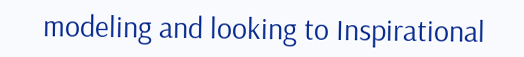modeling and looking to Inspirational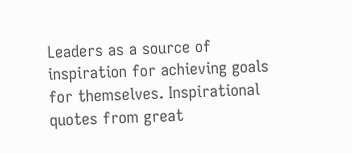Leaders as a source of inspiration for achieving goals for themselves. Inspirational quotes from great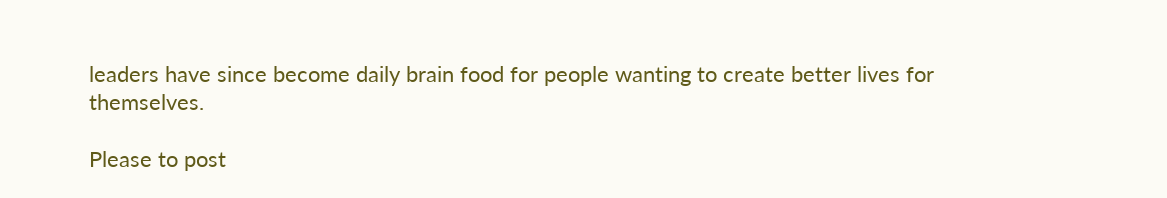leaders have since become daily brain food for people wanting to create better lives for themselves.

Please to post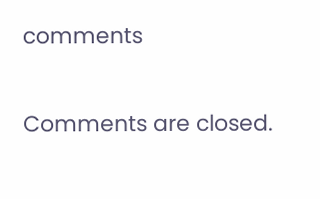comments

Comments are closed.